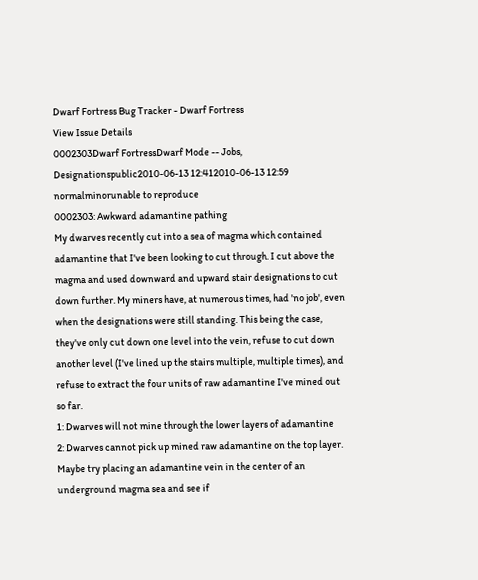Dwarf Fortress Bug Tracker - Dwarf Fortress
View Issue Details
0002303Dwarf FortressDwarf Mode -- Jobs, Designationspublic2010-06-13 12:412010-06-13 12:59
normalminorunable to reproduce
0002303: Awkward adamantine pathing
My dwarves recently cut into a sea of magma which contained adamantine that I've been looking to cut through. I cut above the magma and used downward and upward stair designations to cut down further. My miners have, at numerous times, had 'no job', even when the designations were still standing. This being the case, they've only cut down one level into the vein, refuse to cut down another level (I've lined up the stairs multiple, multiple times), and refuse to extract the four units of raw adamantine I've mined out so far.
1: Dwarves will not mine through the lower layers of adamantine
2: Dwarves cannot pick up mined raw adamantine on the top layer.
Maybe try placing an adamantine vein in the center of an underground magma sea and see if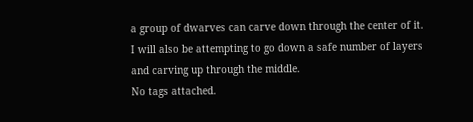a group of dwarves can carve down through the center of it.
I will also be attempting to go down a safe number of layers and carving up through the middle.
No tags attached.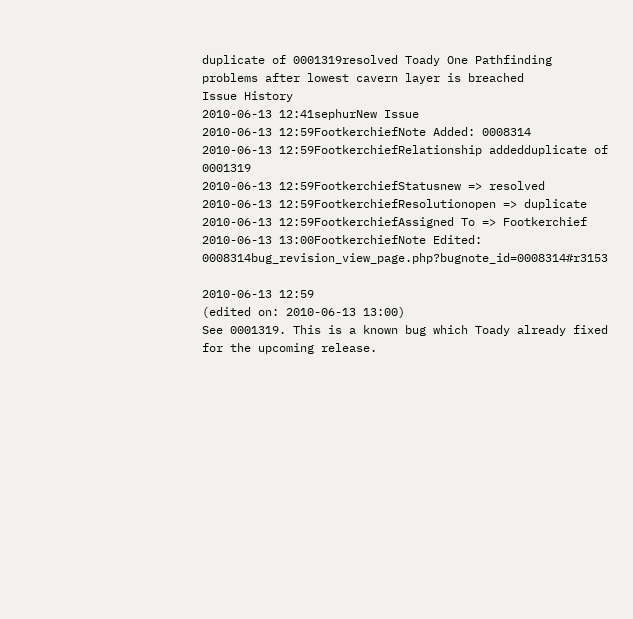duplicate of 0001319resolved Toady One Pathfinding problems after lowest cavern layer is breached
Issue History
2010-06-13 12:41sephurNew Issue
2010-06-13 12:59FootkerchiefNote Added: 0008314
2010-06-13 12:59FootkerchiefRelationship addedduplicate of 0001319
2010-06-13 12:59FootkerchiefStatusnew => resolved
2010-06-13 12:59FootkerchiefResolutionopen => duplicate
2010-06-13 12:59FootkerchiefAssigned To => Footkerchief
2010-06-13 13:00FootkerchiefNote Edited: 0008314bug_revision_view_page.php?bugnote_id=0008314#r3153

2010-06-13 12:59
(edited on: 2010-06-13 13:00)
See 0001319. This is a known bug which Toady already fixed for the upcoming release.